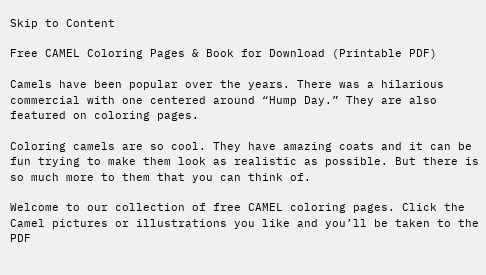Skip to Content

Free CAMEL Coloring Pages & Book for Download (Printable PDF)

Camels have been popular over the years. There was a hilarious commercial with one centered around “Hump Day.” They are also featured on coloring pages.

Coloring camels are so cool. They have amazing coats and it can be fun trying to make them look as realistic as possible. But there is so much more to them that you can think of.

Welcome to our collection of free CAMEL coloring pages. Click the Camel pictures or illustrations you like and you’ll be taken to the PDF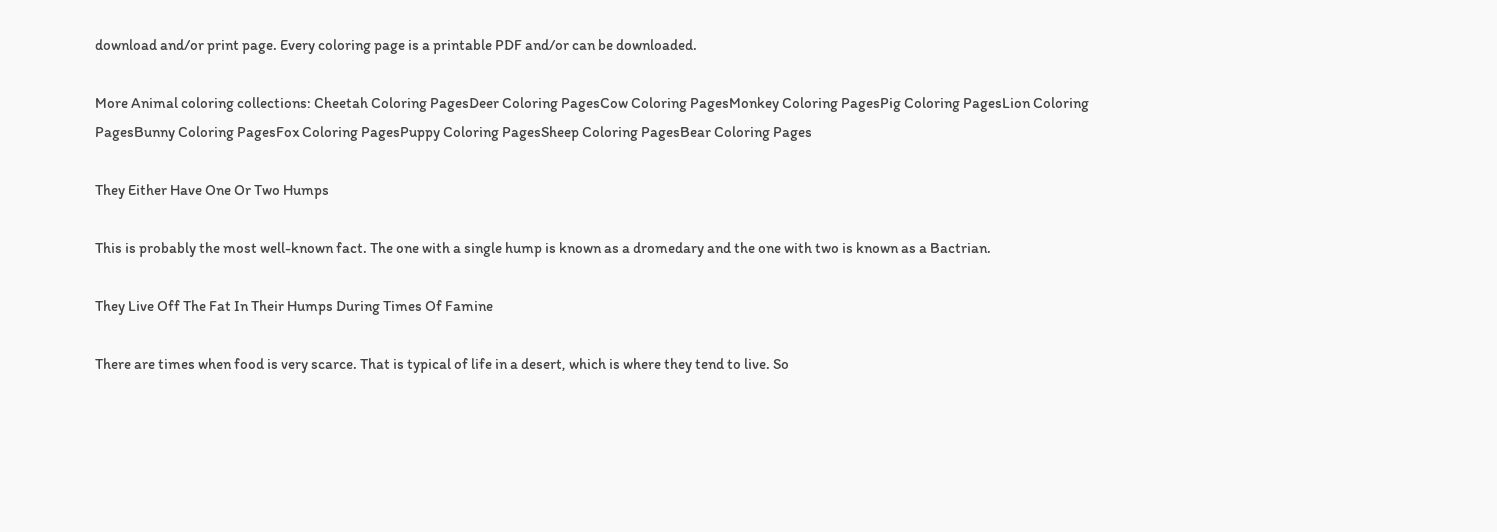download and/or print page. Every coloring page is a printable PDF and/or can be downloaded.

More Animal coloring collections: Cheetah Coloring PagesDeer Coloring PagesCow Coloring PagesMonkey Coloring PagesPig Coloring PagesLion Coloring PagesBunny Coloring PagesFox Coloring PagesPuppy Coloring PagesSheep Coloring PagesBear Coloring Pages

They Either Have One Or Two Humps

This is probably the most well-known fact. The one with a single hump is known as a dromedary and the one with two is known as a Bactrian.

They Live Off The Fat In Their Humps During Times Of Famine

There are times when food is very scarce. That is typical of life in a desert, which is where they tend to live. So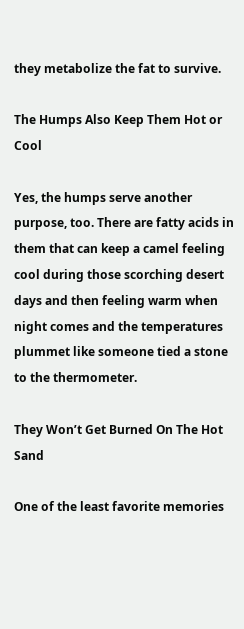they metabolize the fat to survive.

The Humps Also Keep Them Hot or Cool

Yes, the humps serve another purpose, too. There are fatty acids in them that can keep a camel feeling cool during those scorching desert days and then feeling warm when night comes and the temperatures plummet like someone tied a stone to the thermometer.

They Won’t Get Burned On The Hot Sand

One of the least favorite memories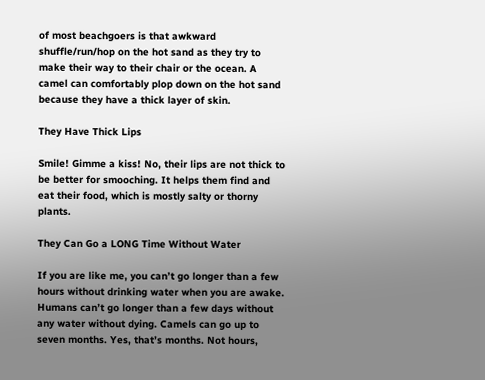of most beachgoers is that awkward shuffle/run/hop on the hot sand as they try to make their way to their chair or the ocean. A camel can comfortably plop down on the hot sand because they have a thick layer of skin.

They Have Thick Lips

Smile! Gimme a kiss! No, their lips are not thick to be better for smooching. It helps them find and eat their food, which is mostly salty or thorny plants.

They Can Go a LONG Time Without Water

If you are like me, you can’t go longer than a few hours without drinking water when you are awake. Humans can’t go longer than a few days without any water without dying. Camels can go up to seven months. Yes, that’s months. Not hours,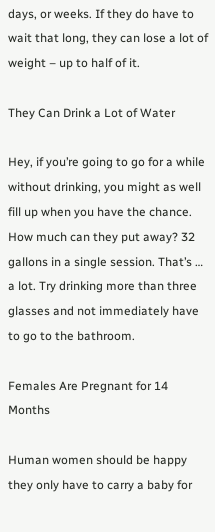days, or weeks. If they do have to wait that long, they can lose a lot of weight – up to half of it.

They Can Drink a Lot of Water

Hey, if you’re going to go for a while without drinking, you might as well fill up when you have the chance. How much can they put away? 32 gallons in a single session. That’s … a lot. Try drinking more than three glasses and not immediately have to go to the bathroom.

Females Are Pregnant for 14 Months

Human women should be happy they only have to carry a baby for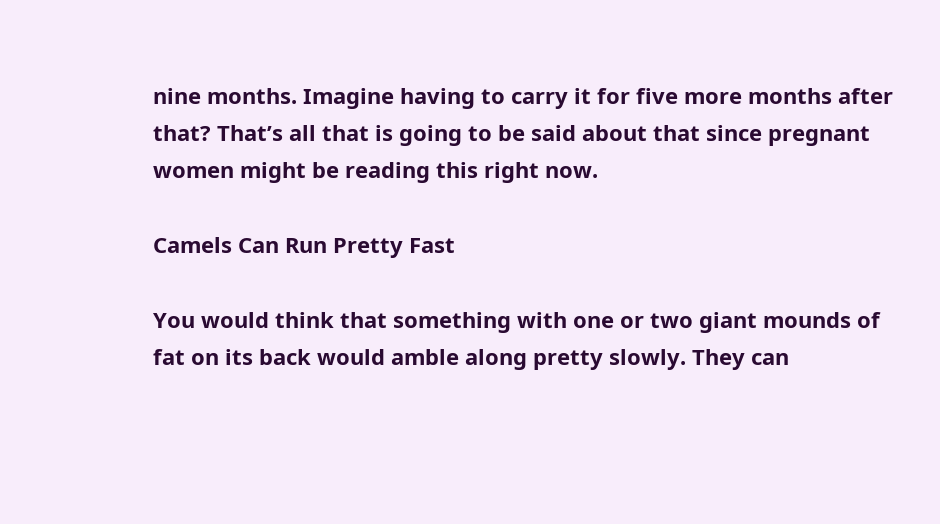nine months. Imagine having to carry it for five more months after that? That’s all that is going to be said about that since pregnant women might be reading this right now.

Camels Can Run Pretty Fast

You would think that something with one or two giant mounds of fat on its back would amble along pretty slowly. They can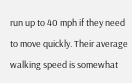run up to 40 mph if they need to move quickly. Their average walking speed is somewhat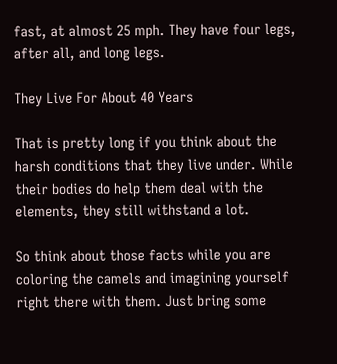fast, at almost 25 mph. They have four legs, after all, and long legs.

They Live For About 40 Years

That is pretty long if you think about the harsh conditions that they live under. While their bodies do help them deal with the elements, they still withstand a lot.

So think about those facts while you are coloring the camels and imagining yourself right there with them. Just bring some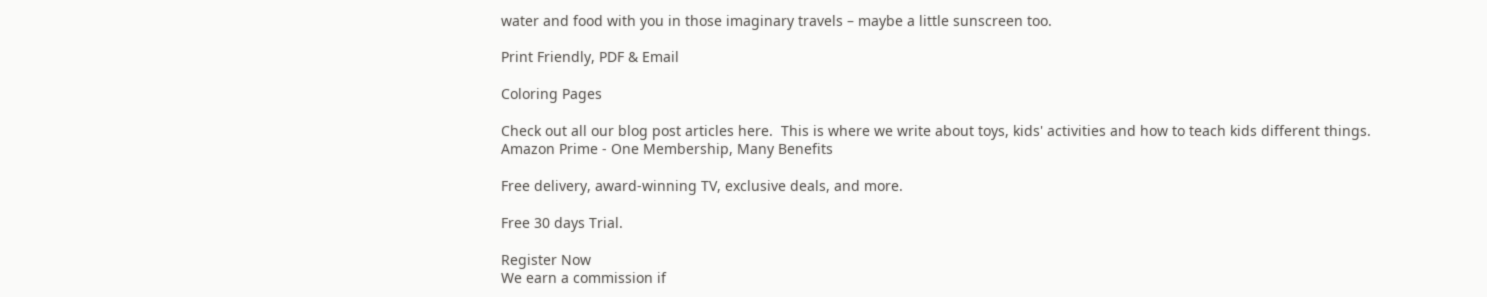water and food with you in those imaginary travels – maybe a little sunscreen too.

Print Friendly, PDF & Email

Coloring Pages

Check out all our blog post articles here.  This is where we write about toys, kids' activities and how to teach kids different things.
Amazon Prime - One Membership, Many Benefits

Free delivery, award-winning TV, exclusive deals, and more.

Free 30 days Trial.

Register Now
We earn a commission if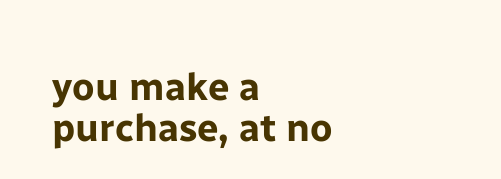you make a purchase, at no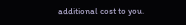additional cost to you.